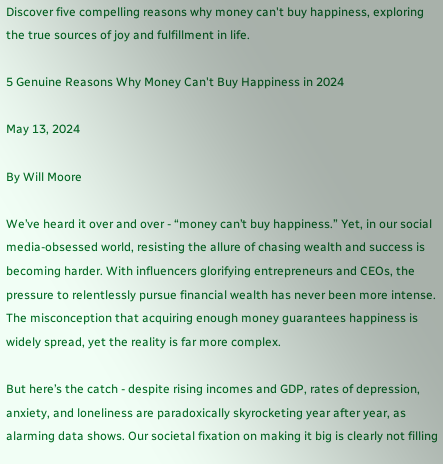Discover five compelling reasons why money can't buy happiness, exploring the true sources of joy and fulfillment in life.

5 Genuine Reasons Why Money Can't Buy Happiness in 2024

May 13, 2024

By Will Moore

We’ve heard it over and over - “money can’t buy happiness.” Yet, in our social media-obsessed world, resisting the allure of chasing wealth and success is becoming harder. With influencers glorifying entrepreneurs and CEOs, the pressure to relentlessly pursue financial wealth has never been more intense. The misconception that acquiring enough money guarantees happiness is widely spread, yet the reality is far more complex.

But here’s the catch - despite rising incomes and GDP, rates of depression, anxiety, and loneliness are paradoxically skyrocketing year after year, as alarming data shows. Our societal fixation on making it big is clearly not filling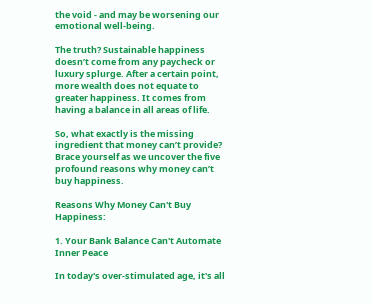the void - and may be worsening our emotional well-being.

The truth? Sustainable happiness doesn’t come from any paycheck or luxury splurge. After a certain point, more wealth does not equate to greater happiness. It comes from having a balance in all areas of life.

So, what exactly is the missing ingredient that money can’t provide? Brace yourself as we uncover the five profound reasons why money can’t buy happiness.

Reasons Why Money Can't Buy Happiness:

1. Your Bank Balance Can't Automate Inner Peace

In today's over-stimulated age, it's all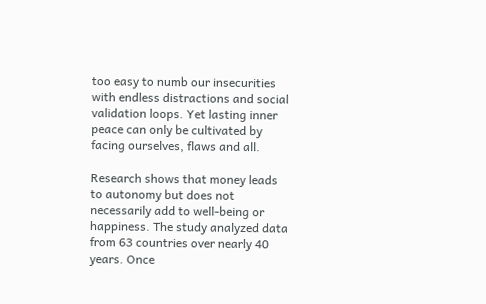too easy to numb our insecurities with endless distractions and social validation loops. Yet lasting inner peace can only be cultivated by facing ourselves, flaws and all.

Research shows that money leads to autonomy but does not necessarily add to well-being or happiness. The study analyzed data from 63 countries over nearly 40 years. Once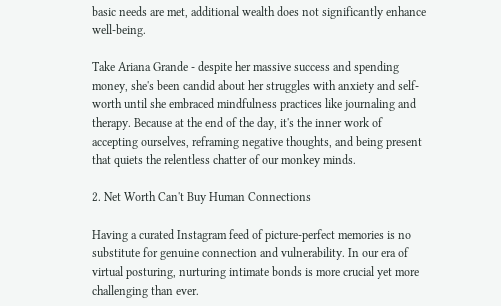basic needs are met, additional wealth does not significantly enhance well-being.

Take Ariana Grande - despite her massive success and spending money, she's been candid about her struggles with anxiety and self-worth until she embraced mindfulness practices like journaling and therapy. Because at the end of the day, it's the inner work of accepting ourselves, reframing negative thoughts, and being present that quiets the relentless chatter of our monkey minds.

2. Net Worth Can't Buy Human Connections

Having a curated Instagram feed of picture-perfect memories is no substitute for genuine connection and vulnerability. In our era of virtual posturing, nurturing intimate bonds is more crucial yet more challenging than ever.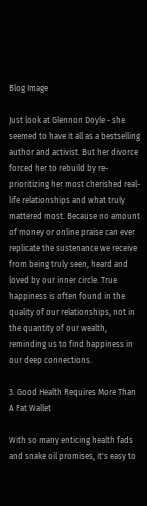Blog Image

Just look at Glennon Doyle - she seemed to have it all as a bestselling author and activist. But her divorce forced her to rebuild by re-prioritizing her most cherished real-life relationships and what truly mattered most. Because no amount of money or online praise can ever replicate the sustenance we receive from being truly seen, heard and loved by our inner circle. True happiness is often found in the quality of our relationships, not in the quantity of our wealth, reminding us to find happiness in our deep connections.

3. Good Health Requires More Than A Fat Wallet

With so many enticing health fads and snake oil promises, it's easy to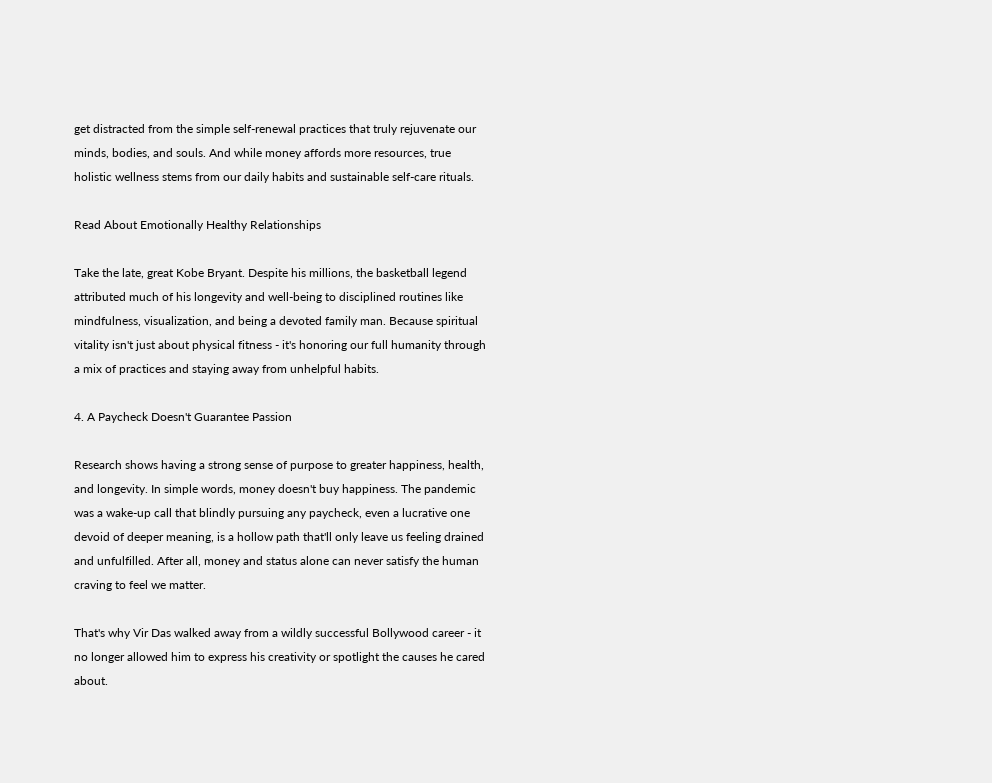get distracted from the simple self-renewal practices that truly rejuvenate our minds, bodies, and souls. And while money affords more resources, true holistic wellness stems from our daily habits and sustainable self-care rituals.

Read About Emotionally Healthy Relationships

Take the late, great Kobe Bryant. Despite his millions, the basketball legend attributed much of his longevity and well-being to disciplined routines like mindfulness, visualization, and being a devoted family man. Because spiritual vitality isn't just about physical fitness - it's honoring our full humanity through a mix of practices and staying away from unhelpful habits.

4. A Paycheck Doesn't Guarantee Passion

Research shows having a strong sense of purpose to greater happiness, health, and longevity. In simple words, money doesn't buy happiness. The pandemic was a wake-up call that blindly pursuing any paycheck, even a lucrative one devoid of deeper meaning, is a hollow path that'll only leave us feeling drained and unfulfilled. After all, money and status alone can never satisfy the human craving to feel we matter.

That's why Vir Das walked away from a wildly successful Bollywood career - it no longer allowed him to express his creativity or spotlight the causes he cared about.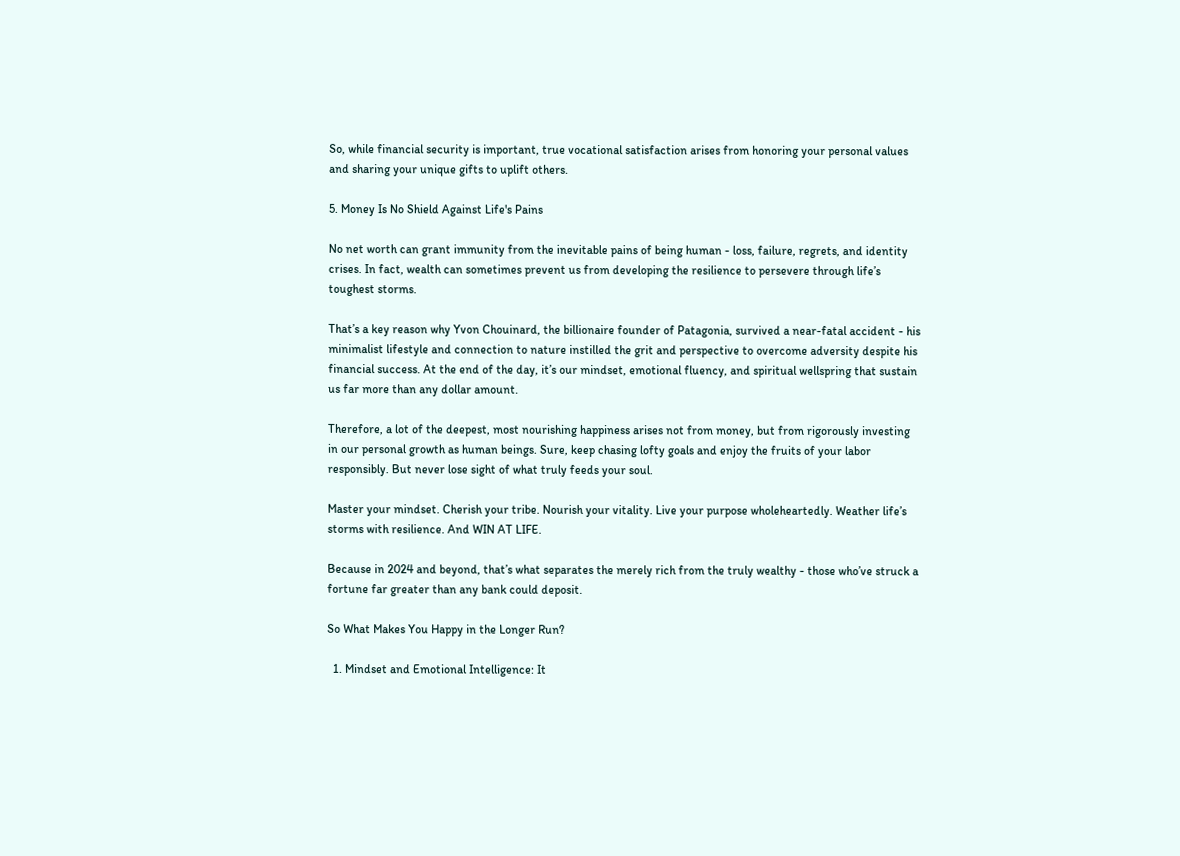So, while financial security is important, true vocational satisfaction arises from honoring your personal values and sharing your unique gifts to uplift others.

5. Money Is No Shield Against Life's Pains

No net worth can grant immunity from the inevitable pains of being human - loss, failure, regrets, and identity crises. In fact, wealth can sometimes prevent us from developing the resilience to persevere through life’s toughest storms.

That’s a key reason why Yvon Chouinard, the billionaire founder of Patagonia, survived a near-fatal accident - his minimalist lifestyle and connection to nature instilled the grit and perspective to overcome adversity despite his financial success. At the end of the day, it’s our mindset, emotional fluency, and spiritual wellspring that sustain us far more than any dollar amount.

Therefore, a lot of the deepest, most nourishing happiness arises not from money, but from rigorously investing in our personal growth as human beings. Sure, keep chasing lofty goals and enjoy the fruits of your labor responsibly. But never lose sight of what truly feeds your soul.

Master your mindset. Cherish your tribe. Nourish your vitality. Live your purpose wholeheartedly. Weather life’s storms with resilience. And WIN AT LIFE.

Because in 2024 and beyond, that’s what separates the merely rich from the truly wealthy - those who’ve struck a fortune far greater than any bank could deposit.

So What Makes You Happy in the Longer Run?

  1. Mindset and Emotional Intelligence: It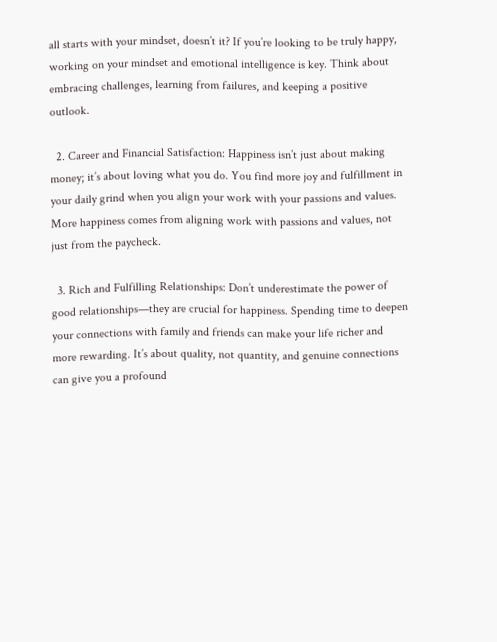all starts with your mindset, doesn’t it? If you’re looking to be truly happy, working on your mindset and emotional intelligence is key. Think about embracing challenges, learning from failures, and keeping a positive outlook.

  2. Career and Financial Satisfaction: Happiness isn’t just about making money; it’s about loving what you do. You find more joy and fulfillment in your daily grind when you align your work with your passions and values. More happiness comes from aligning work with passions and values, not just from the paycheck.

  3. Rich and Fulfilling Relationships: Don’t underestimate the power of good relationships—they are crucial for happiness. Spending time to deepen your connections with family and friends can make your life richer and more rewarding. It’s about quality, not quantity, and genuine connections can give you a profound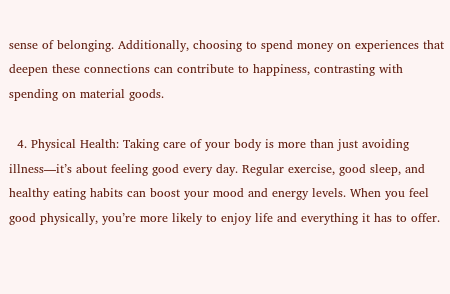sense of belonging. Additionally, choosing to spend money on experiences that deepen these connections can contribute to happiness, contrasting with spending on material goods.

  4. Physical Health: Taking care of your body is more than just avoiding illness—it’s about feeling good every day. Regular exercise, good sleep, and healthy eating habits can boost your mood and energy levels. When you feel good physically, you’re more likely to enjoy life and everything it has to offer.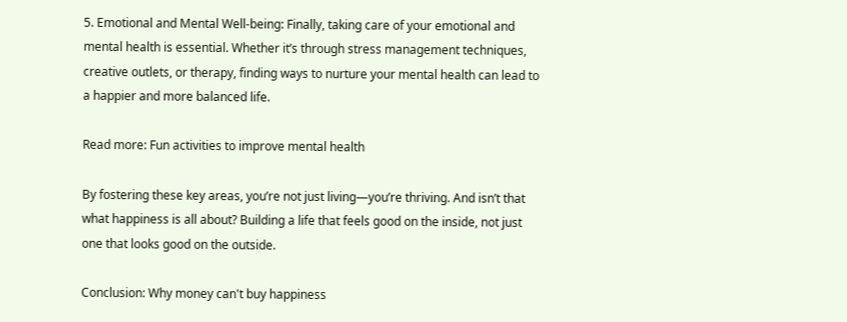5. Emotional and Mental Well-being: Finally, taking care of your emotional and mental health is essential. Whether it’s through stress management techniques, creative outlets, or therapy, finding ways to nurture your mental health can lead to a happier and more balanced life.

Read more: Fun activities to improve mental health

By fostering these key areas, you’re not just living—you’re thriving. And isn’t that what happiness is all about? Building a life that feels good on the inside, not just one that looks good on the outside.

Conclusion: Why money can't buy happiness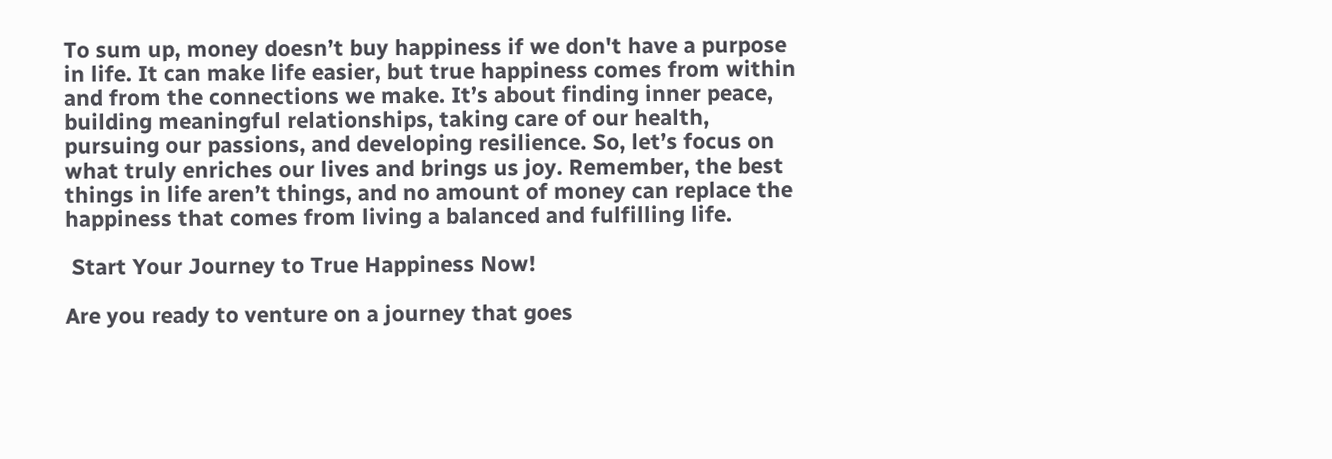To sum up, money doesn’t buy happiness if we don't have a purpose in life. It can make life easier, but true happiness comes from within and from the connections we make. It’s about finding inner peace, building meaningful relationships, taking care of our health, pursuing our passions, and developing resilience. So, let’s focus on what truly enriches our lives and brings us joy. Remember, the best things in life aren’t things, and no amount of money can replace the happiness that comes from living a balanced and fulfilling life.

 Start Your Journey to True Happiness Now!

Are you ready to venture on a journey that goes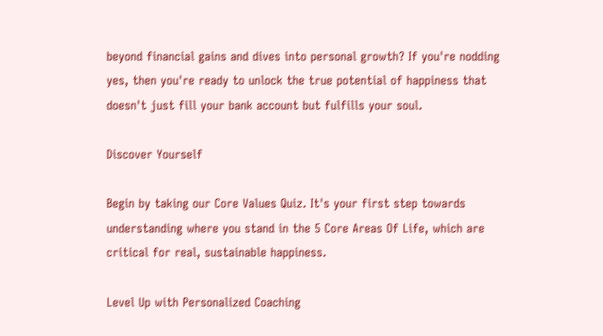beyond financial gains and dives into personal growth? If you're nodding yes, then you're ready to unlock the true potential of happiness that doesn't just fill your bank account but fulfills your soul.

Discover Yourself

Begin by taking our Core Values Quiz. It's your first step towards understanding where you stand in the 5 Core Areas Of Life, which are critical for real, sustainable happiness.

Level Up with Personalized Coaching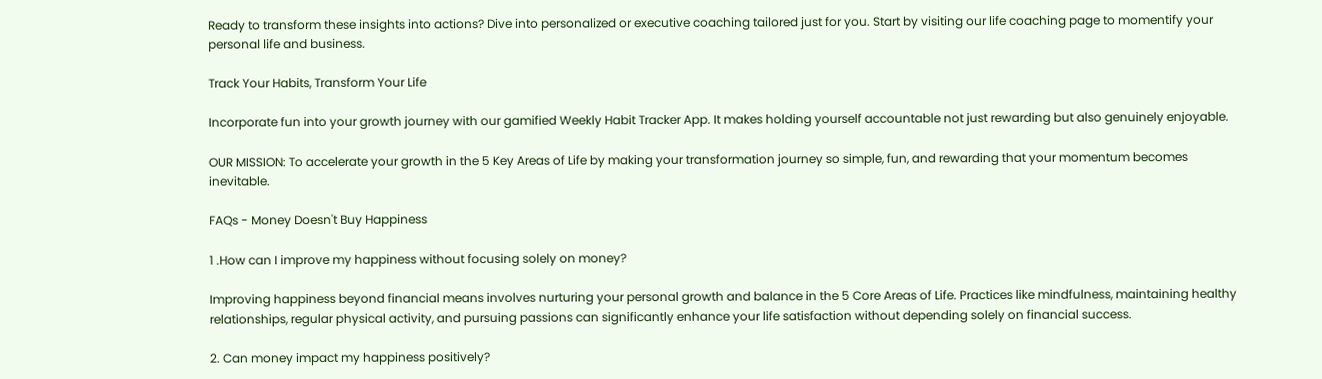Ready to transform these insights into actions? Dive into personalized or executive coaching tailored just for you. Start by visiting our life coaching page to momentify your personal life and business.

Track Your Habits, Transform Your Life

Incorporate fun into your growth journey with our gamified Weekly Habit Tracker App. It makes holding yourself accountable not just rewarding but also genuinely enjoyable.

OUR MISSION: To accelerate your growth in the 5 Key Areas of Life by making your transformation journey so simple, fun, and rewarding that your momentum becomes inevitable.

FAQs - Money Doesn't Buy Happiness

1 .How can I improve my happiness without focusing solely on money?

Improving happiness beyond financial means involves nurturing your personal growth and balance in the 5 Core Areas of Life. Practices like mindfulness, maintaining healthy relationships, regular physical activity, and pursuing passions can significantly enhance your life satisfaction without depending solely on financial success.

2. Can money impact my happiness positively?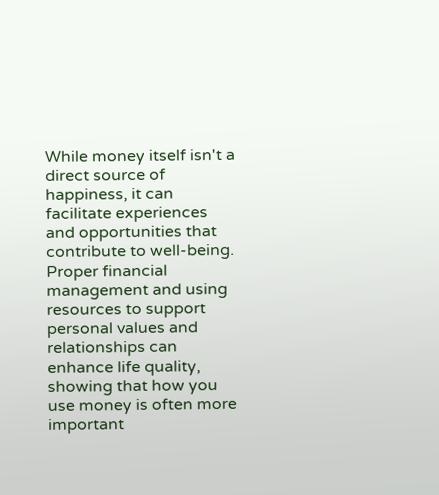While money itself isn't a direct source of happiness, it can facilitate experiences and opportunities that contribute to well-being. Proper financial management and using resources to support personal values and relationships can enhance life quality, showing that how you use money is often more important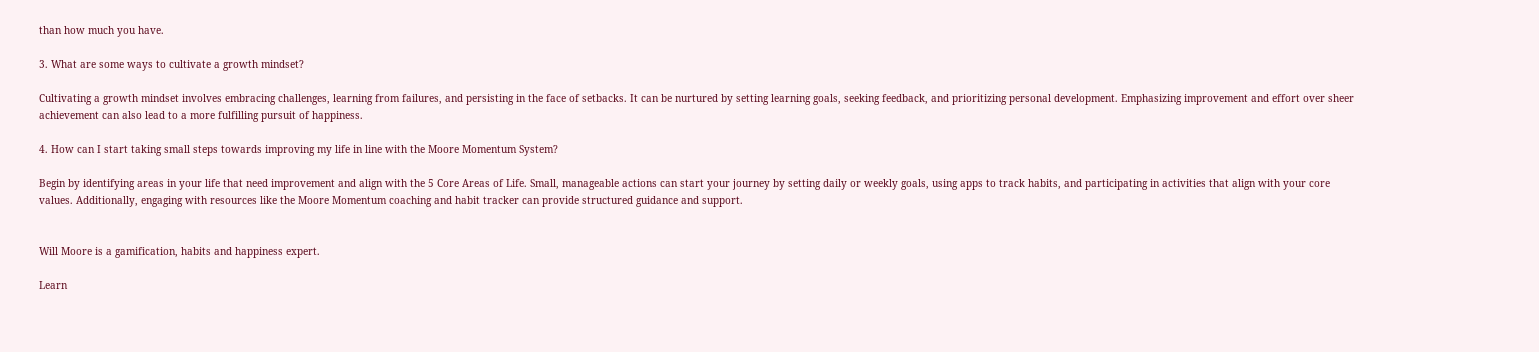than how much you have.

3. What are some ways to cultivate a growth mindset?

Cultivating a growth mindset involves embracing challenges, learning from failures, and persisting in the face of setbacks. It can be nurtured by setting learning goals, seeking feedback, and prioritizing personal development. Emphasizing improvement and effort over sheer achievement can also lead to a more fulfilling pursuit of happiness.

4. How can I start taking small steps towards improving my life in line with the Moore Momentum System?

Begin by identifying areas in your life that need improvement and align with the 5 Core Areas of Life. Small, manageable actions can start your journey by setting daily or weekly goals, using apps to track habits, and participating in activities that align with your core values. Additionally, engaging with resources like the Moore Momentum coaching and habit tracker can provide structured guidance and support.


Will Moore is a gamification, habits and happiness expert.

Learn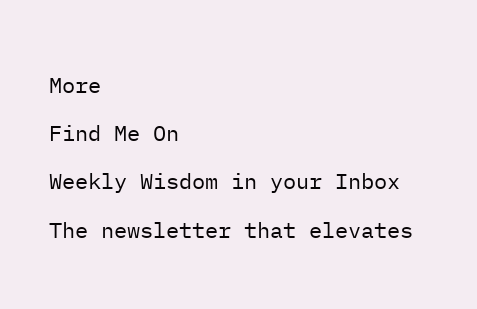More

Find Me On

Weekly Wisdom in your Inbox

The newsletter that elevates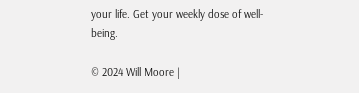your life. Get your weekly dose of well-being.

© 2024 Will Moore |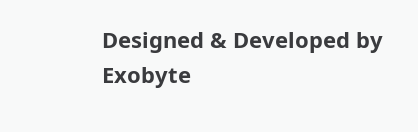Designed & Developed by Exobyte